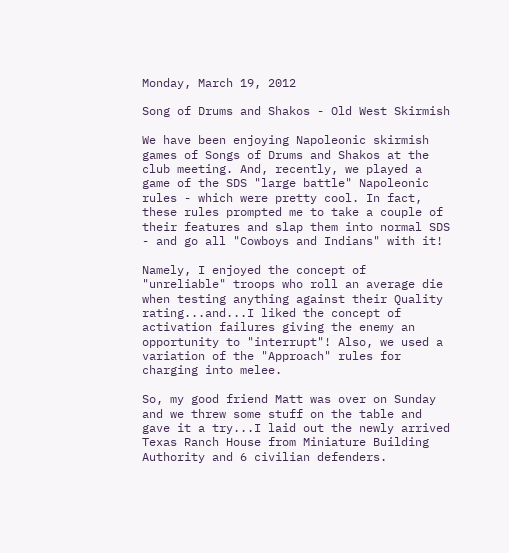Monday, March 19, 2012

Song of Drums and Shakos - Old West Skirmish

We have been enjoying Napoleonic skirmish games of Songs of Drums and Shakos at the club meeting. And, recently, we played a game of the SDS "large battle" Napoleonic rules - which were pretty cool. In fact, these rules prompted me to take a couple of their features and slap them into normal SDS - and go all "Cowboys and Indians" with it!

Namely, I enjoyed the concept of "unreliable" troops who roll an average die when testing anything against their Quality rating...and...I liked the concept of activation failures giving the enemy an opportunity to "interrupt"! Also, we used a variation of the "Approach" rules for charging into melee.

So, my good friend Matt was over on Sunday and we threw some stuff on the table and gave it a try...I laid out the newly arrived Texas Ranch House from Miniature Building Authority and 6 civilian defenders.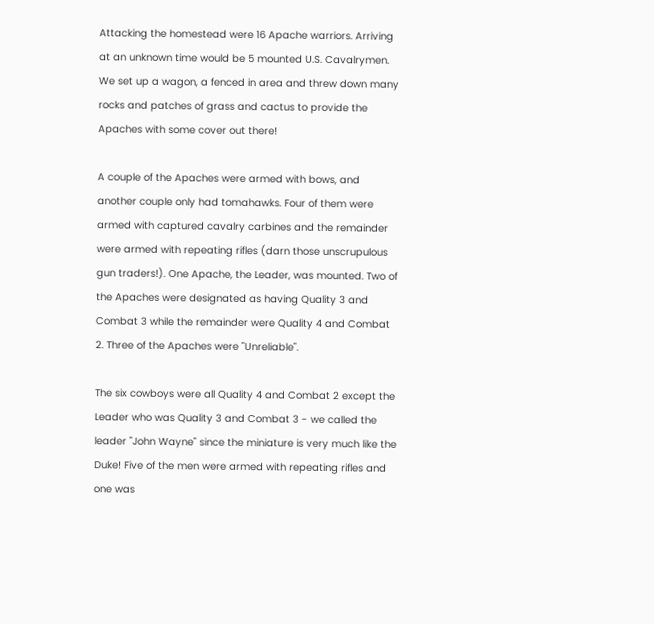Attacking the homestead were 16 Apache warriors. Arriving at an unknown time would be 5 mounted U.S. Cavalrymen. We set up a wagon, a fenced in area and threw down many rocks and patches of grass and cactus to provide the Apaches with some cover out there!

A couple of the Apaches were armed with bows, and another couple only had tomahawks. Four of them were armed with captured cavalry carbines and the remainder were armed with repeating rifles (darn those unscrupulous gun traders!). One Apache, the Leader, was mounted. Two of the Apaches were designated as having Quality 3 and Combat 3 while the remainder were Quality 4 and Combat 2. Three of the Apaches were "Unreliable".

The six cowboys were all Quality 4 and Combat 2 except the Leader who was Quality 3 and Combat 3 - we called the leader "John Wayne" since the miniature is very much like the Duke! Five of the men were armed with repeating rifles and one was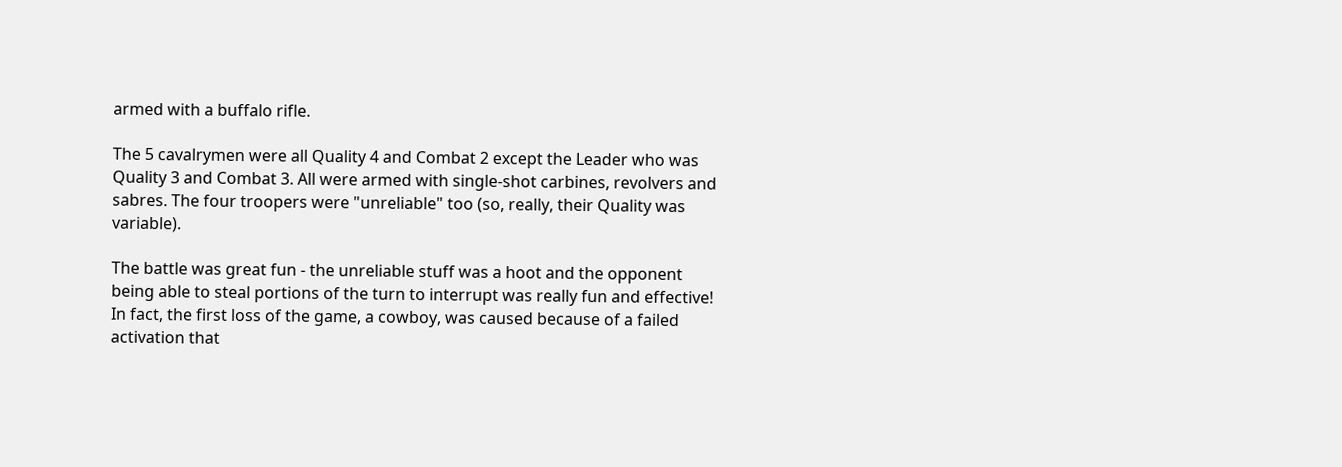armed with a buffalo rifle.

The 5 cavalrymen were all Quality 4 and Combat 2 except the Leader who was Quality 3 and Combat 3. All were armed with single-shot carbines, revolvers and sabres. The four troopers were "unreliable" too (so, really, their Quality was variable).

The battle was great fun - the unreliable stuff was a hoot and the opponent being able to steal portions of the turn to interrupt was really fun and effective! In fact, the first loss of the game, a cowboy, was caused because of a failed activation that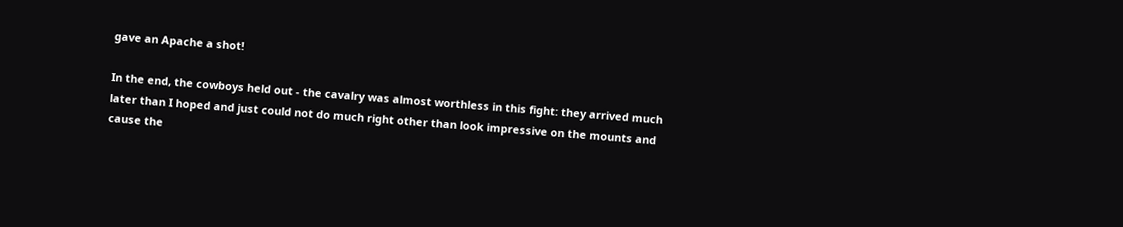gave an Apache a shot!

In the end, the cowboys held out - the cavalry was almost worthless in this fight: they arrived much later than I hoped and just could not do much right other than look impressive on the mounts and cause the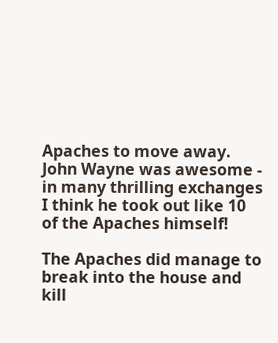Apaches to move away. John Wayne was awesome - in many thrilling exchanges I think he took out like 10 of the Apaches himself!

The Apaches did manage to break into the house and kill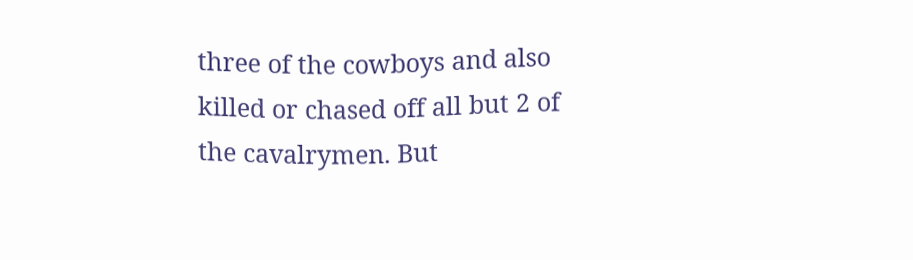three of the cowboys and also killed or chased off all but 2 of the cavalrymen. But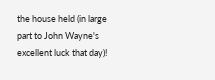the house held (in large part to John Wayne's excellent luck that day)!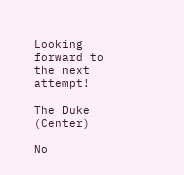Looking forward to the next attempt!

The Duke (Center)

No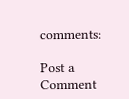comments:

Post a Comment